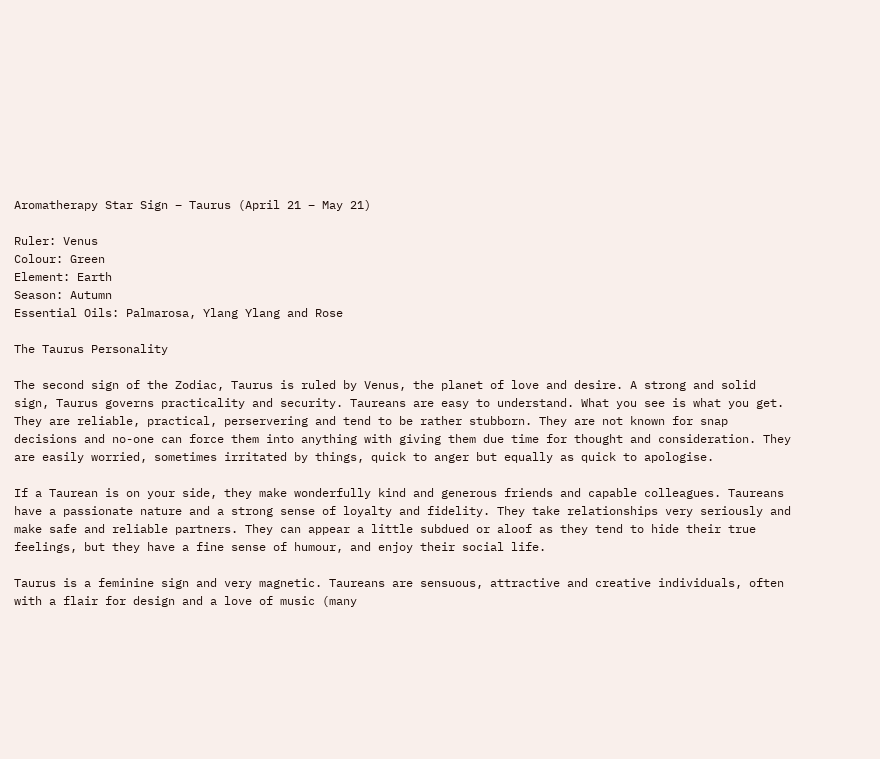Aromatherapy Star Sign – Taurus (April 21 – May 21)

Ruler: Venus
Colour: Green
Element: Earth
Season: Autumn
Essential Oils: Palmarosa, Ylang Ylang and Rose

The Taurus Personality

The second sign of the Zodiac, Taurus is ruled by Venus, the planet of love and desire. A strong and solid sign, Taurus governs practicality and security. Taureans are easy to understand. What you see is what you get. They are reliable, practical, perservering and tend to be rather stubborn. They are not known for snap decisions and no-one can force them into anything with giving them due time for thought and consideration. They are easily worried, sometimes irritated by things, quick to anger but equally as quick to apologise.

If a Taurean is on your side, they make wonderfully kind and generous friends and capable colleagues. Taureans have a passionate nature and a strong sense of loyalty and fidelity. They take relationships very seriously and make safe and reliable partners. They can appear a little subdued or aloof as they tend to hide their true feelings, but they have a fine sense of humour, and enjoy their social life.

Taurus is a feminine sign and very magnetic. Taureans are sensuous, attractive and creative individuals, often with a flair for design and a love of music (many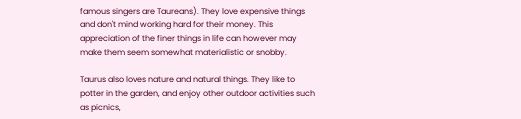famous singers are Taureans). They love expensive things and don't mind working hard for their money. This appreciation of the finer things in life can however may make them seem somewhat materialistic or snobby.

Taurus also loves nature and natural things. They like to potter in the garden, and enjoy other outdoor activities such as picnics,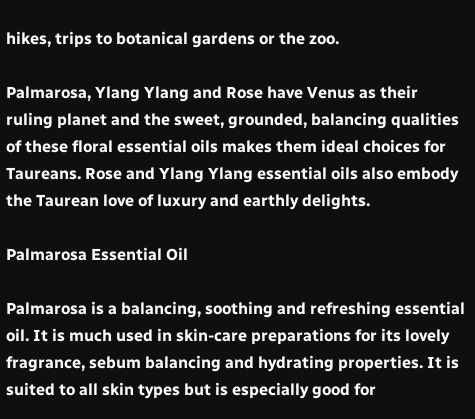hikes, trips to botanical gardens or the zoo.

Palmarosa, Ylang Ylang and Rose have Venus as their ruling planet and the sweet, grounded, balancing qualities of these floral essential oils makes them ideal choices for Taureans. Rose and Ylang Ylang essential oils also embody the Taurean love of luxury and earthly delights.

Palmarosa Essential Oil

Palmarosa is a balancing, soothing and refreshing essential oil. It is much used in skin-care preparations for its lovely fragrance, sebum balancing and hydrating properties. It is suited to all skin types but is especially good for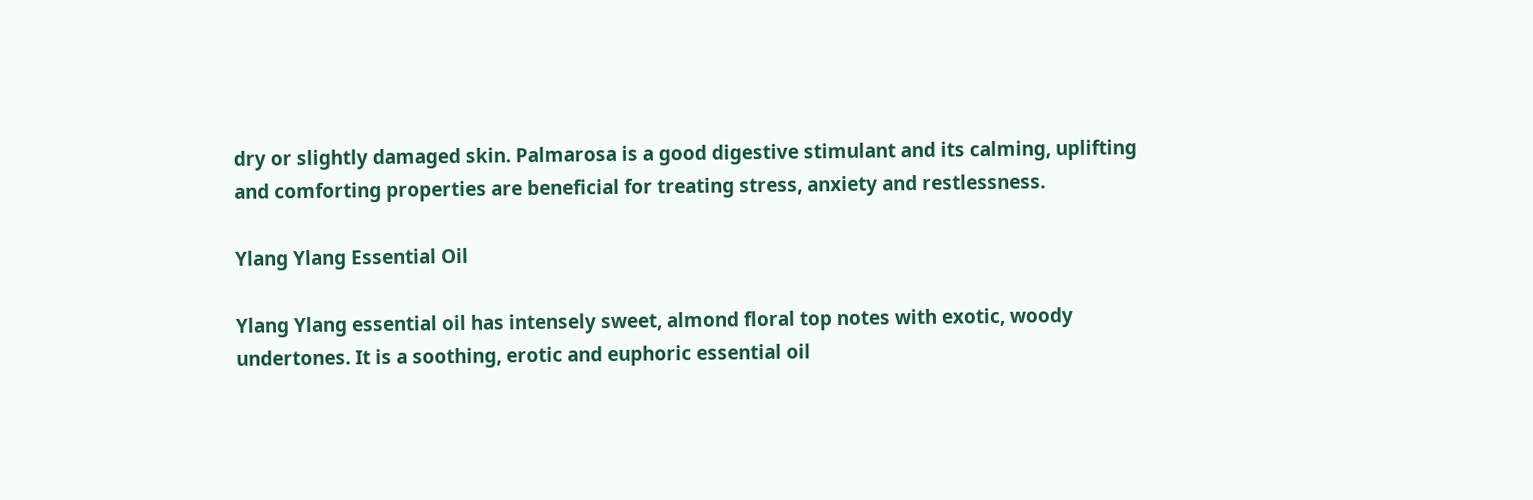dry or slightly damaged skin. Palmarosa is a good digestive stimulant and its calming, uplifting and comforting properties are beneficial for treating stress, anxiety and restlessness.

Ylang Ylang Essential Oil

Ylang Ylang essential oil has intensely sweet, almond floral top notes with exotic, woody undertones. It is a soothing, erotic and euphoric essential oil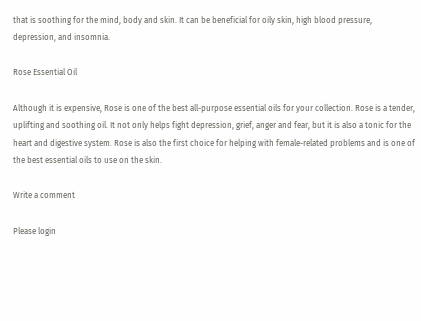that is soothing for the mind, body and skin. It can be beneficial for oily skin, high blood pressure, depression, and insomnia.

Rose Essential Oil

Although it is expensive, Rose is one of the best all-purpose essential oils for your collection. Rose is a tender, uplifting and soothing oil. It not only helps fight depression, grief, anger and fear, but it is also a tonic for the heart and digestive system. Rose is also the first choice for helping with female-related problems and is one of the best essential oils to use on the skin.

Write a comment

Please login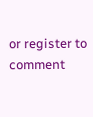or register to comment